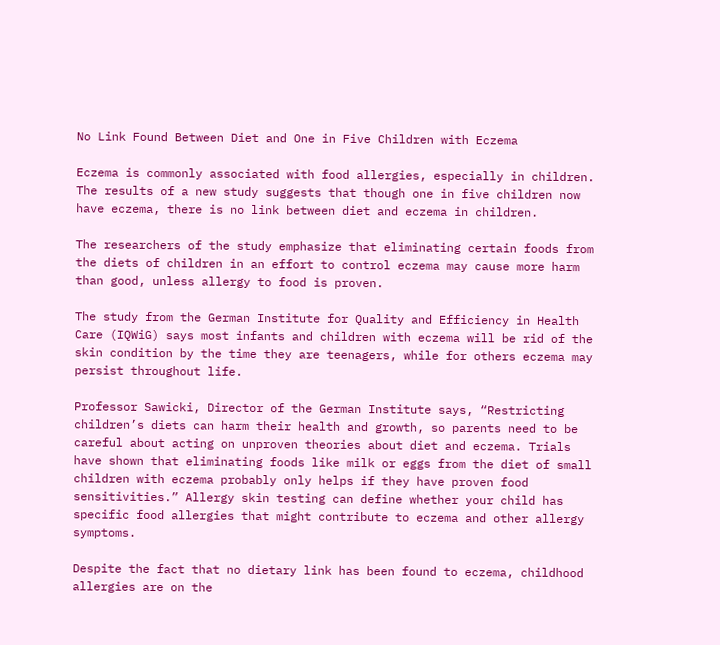No Link Found Between Diet and One in Five Children with Eczema

Eczema is commonly associated with food allergies, especially in children. The results of a new study suggests that though one in five children now have eczema, there is no link between diet and eczema in children.

The researchers of the study emphasize that eliminating certain foods from the diets of children in an effort to control eczema may cause more harm than good, unless allergy to food is proven.

The study from the German Institute for Quality and Efficiency in Health Care (IQWiG) says most infants and children with eczema will be rid of the skin condition by the time they are teenagers, while for others eczema may persist throughout life.

Professor Sawicki, Director of the German Institute says, “Restricting children’s diets can harm their health and growth, so parents need to be careful about acting on unproven theories about diet and eczema. Trials have shown that eliminating foods like milk or eggs from the diet of small children with eczema probably only helps if they have proven food sensitivities.” Allergy skin testing can define whether your child has specific food allergies that might contribute to eczema and other allergy symptoms.

Despite the fact that no dietary link has been found to eczema, childhood allergies are on the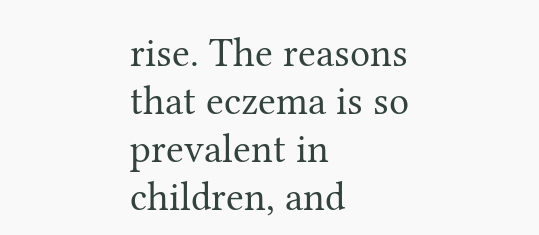rise. The reasons that eczema is so prevalent in children, and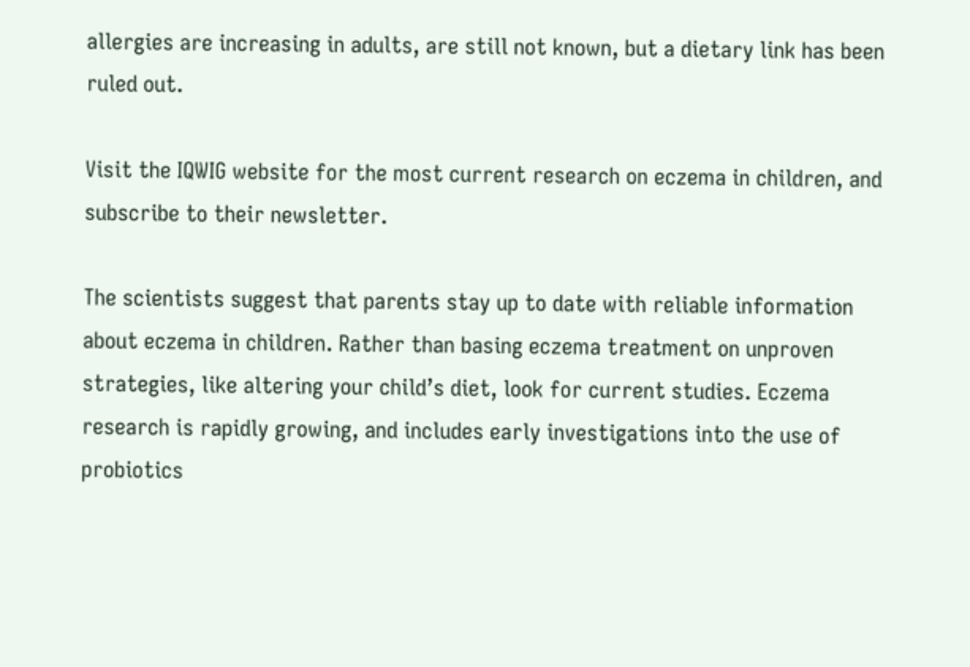allergies are increasing in adults, are still not known, but a dietary link has been ruled out.

Visit the IQWIG website for the most current research on eczema in children, and subscribe to their newsletter.

The scientists suggest that parents stay up to date with reliable information about eczema in children. Rather than basing eczema treatment on unproven strategies, like altering your child’s diet, look for current studies. Eczema research is rapidly growing, and includes early investigations into the use of probiotics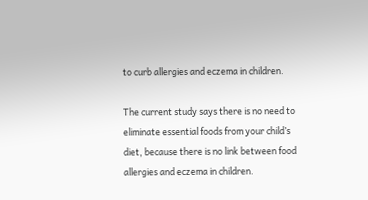to curb allergies and eczema in children.

The current study says there is no need to eliminate essential foods from your child’s diet, because there is no link between food allergies and eczema in children.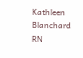Kathleen Blanchard RN